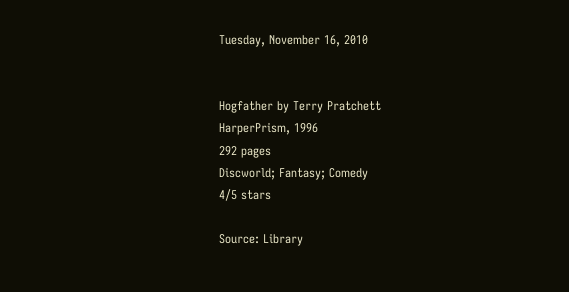Tuesday, November 16, 2010


Hogfather by Terry Pratchett
HarperPrism, 1996
292 pages
Discworld; Fantasy; Comedy
4/5 stars

Source: Library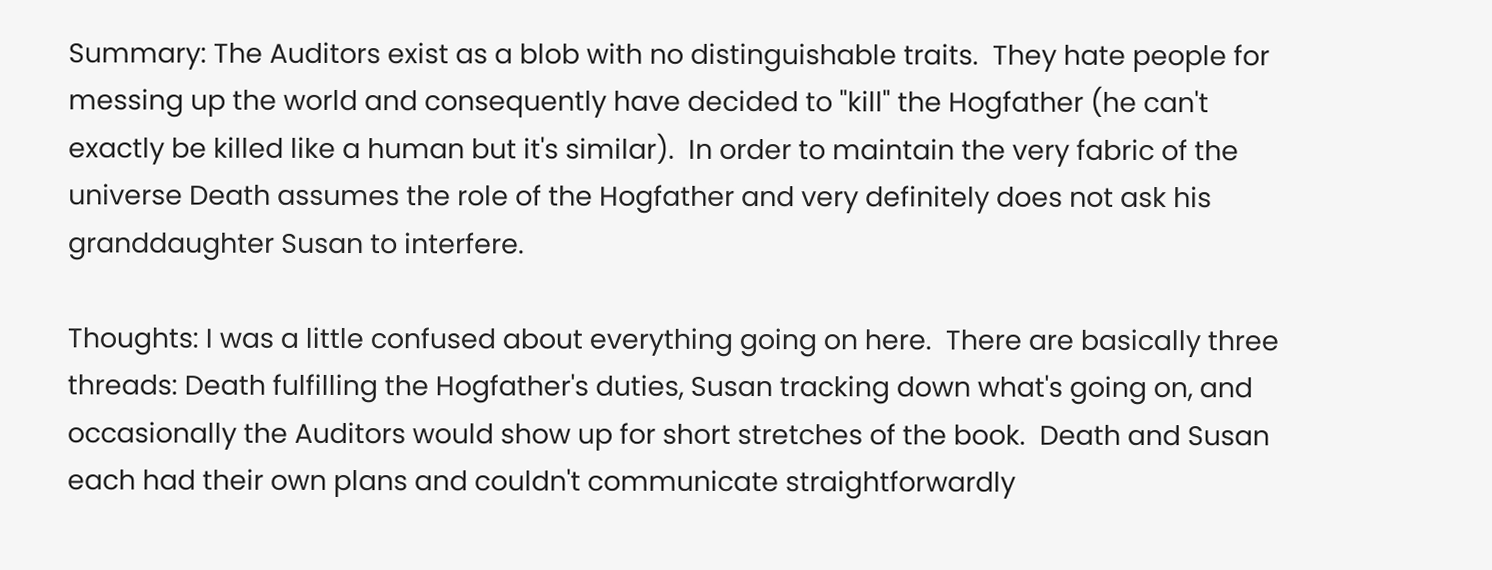Summary: The Auditors exist as a blob with no distinguishable traits.  They hate people for messing up the world and consequently have decided to "kill" the Hogfather (he can't exactly be killed like a human but it's similar).  In order to maintain the very fabric of the universe Death assumes the role of the Hogfather and very definitely does not ask his granddaughter Susan to interfere.

Thoughts: I was a little confused about everything going on here.  There are basically three threads: Death fulfilling the Hogfather's duties, Susan tracking down what's going on, and occasionally the Auditors would show up for short stretches of the book.  Death and Susan each had their own plans and couldn't communicate straightforwardly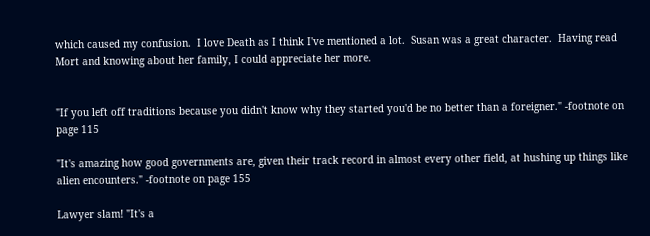which caused my confusion.  I love Death as I think I've mentioned a lot.  Susan was a great character.  Having read Mort and knowing about her family, I could appreciate her more.


"If you left off traditions because you didn't know why they started you'd be no better than a foreigner." -footnote on page 115

"It's amazing how good governments are, given their track record in almost every other field, at hushing up things like alien encounters." -footnote on page 155

Lawyer slam! "It's a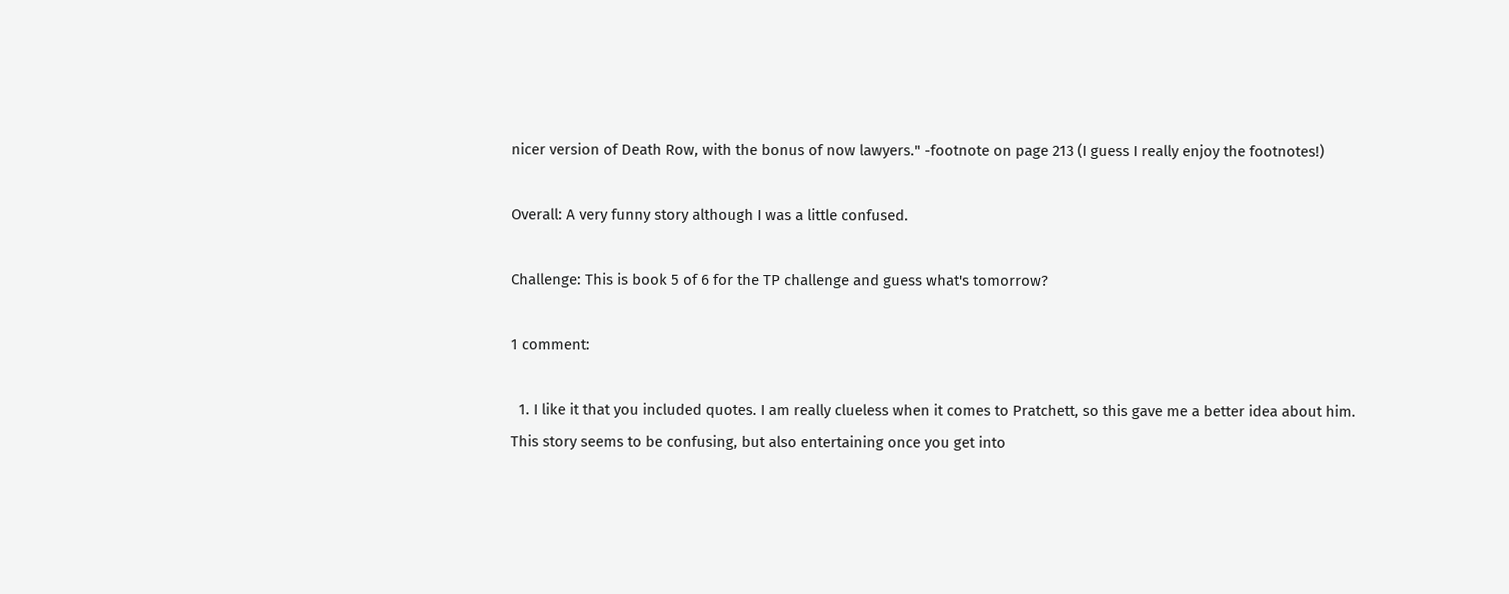nicer version of Death Row, with the bonus of now lawyers." -footnote on page 213 (I guess I really enjoy the footnotes!)

Overall: A very funny story although I was a little confused.

Challenge: This is book 5 of 6 for the TP challenge and guess what's tomorrow?

1 comment:

  1. I like it that you included quotes. I am really clueless when it comes to Pratchett, so this gave me a better idea about him. This story seems to be confusing, but also entertaining once you get into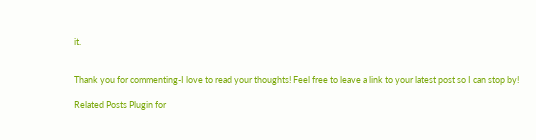it.


Thank you for commenting-I love to read your thoughts! Feel free to leave a link to your latest post so I can stop by!

Related Posts Plugin for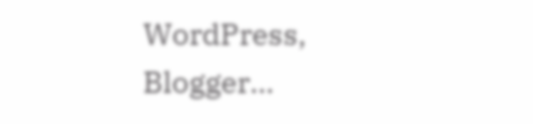WordPress, Blogger...